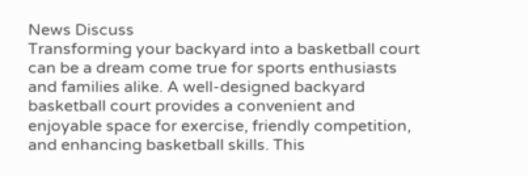News Discuss
Transforming your backyard into a basketball court can be a dream come true for sports enthusiasts and families alike. A well-designed backyard basketball court provides a convenient and enjoyable space for exercise, friendly competition, and enhancing basketball skills. This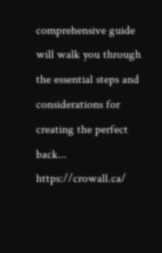comprehensive guide will walk you through the essential steps and considerations for creating the perfect back... https://crowall.ca/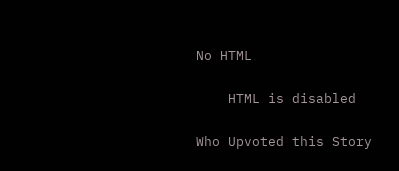No HTML

    HTML is disabled

Who Upvoted this Story